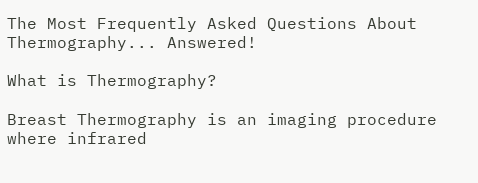The Most Frequently Asked Questions About Thermography... Answered!

What is Thermography?

Breast Thermography is an imaging procedure where infrared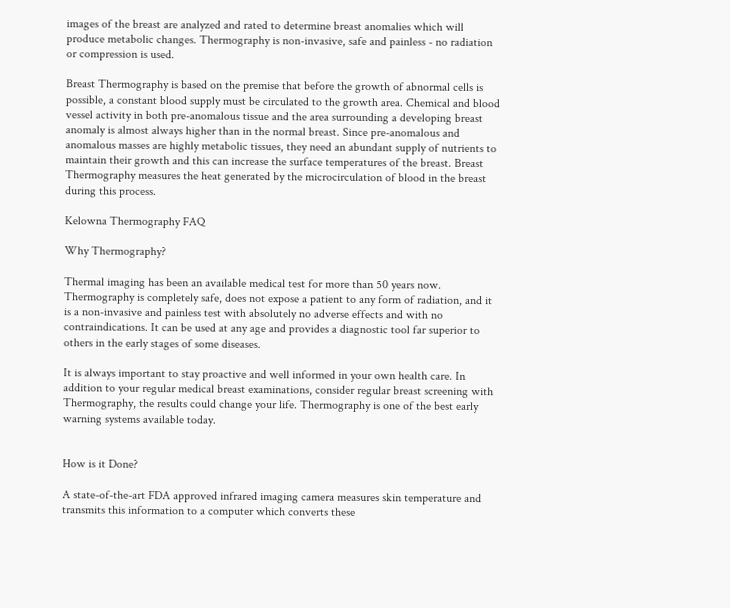images of the breast are analyzed and rated to determine breast anomalies which will produce metabolic changes. Thermography is non-invasive, safe and painless - no radiation or compression is used.

Breast Thermography is based on the premise that before the growth of abnormal cells is possible, a constant blood supply must be circulated to the growth area. Chemical and blood vessel activity in both pre-anomalous tissue and the area surrounding a developing breast anomaly is almost always higher than in the normal breast. Since pre-anomalous and anomalous masses are highly metabolic tissues, they need an abundant supply of nutrients to maintain their growth and this can increase the surface temperatures of the breast. Breast Thermography measures the heat generated by the microcirculation of blood in the breast during this process.

Kelowna Thermography FAQ

Why Thermography?

Thermal imaging has been an available medical test for more than 50 years now. Thermography is completely safe, does not expose a patient to any form of radiation, and it is a non-invasive and painless test with absolutely no adverse effects and with no contraindications. It can be used at any age and provides a diagnostic tool far superior to others in the early stages of some diseases.

It is always important to stay proactive and well informed in your own health care. In addition to your regular medical breast examinations, consider regular breast screening with Thermography, the results could change your life. Thermography is one of the best early warning systems available today.


How is it Done?

A state-of-the-art FDA approved infrared imaging camera measures skin temperature and transmits this information to a computer which converts these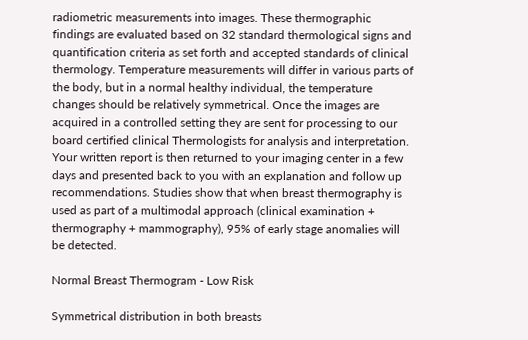radiometric measurements into images. These thermographic findings are evaluated based on 32 standard thermological signs and quantification criteria as set forth and accepted standards of clinical thermology. Temperature measurements will differ in various parts of the body, but in a normal healthy individual, the temperature changes should be relatively symmetrical. Once the images are acquired in a controlled setting they are sent for processing to our board certified clinical Thermologists for analysis and interpretation. Your written report is then returned to your imaging center in a few days and presented back to you with an explanation and follow up recommendations. Studies show that when breast thermography is used as part of a multimodal approach (clinical examination + thermography + mammography), 95% of early stage anomalies will be detected.

Normal Breast Thermogram - Low Risk

Symmetrical distribution in both breasts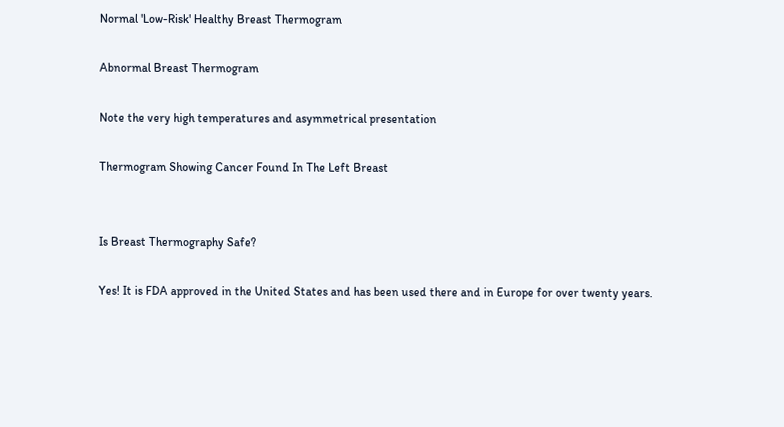Normal 'Low-Risk' Healthy Breast Thermogram

Abnormal Breast Thermogram

Note the very high temperatures and asymmetrical presentation

Thermogram Showing Cancer Found In The Left Breast


Is Breast Thermography Safe?

Yes! It is FDA approved in the United States and has been used there and in Europe for over twenty years.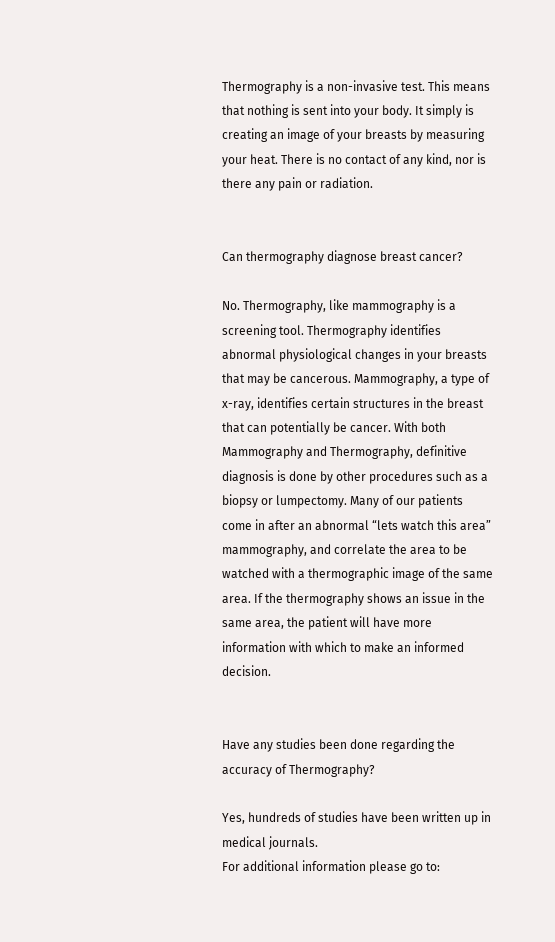Thermography is a non-invasive test. This means that nothing is sent into your body. It simply is creating an image of your breasts by measuring your heat. There is no contact of any kind, nor is there any pain or radiation.


Can thermography diagnose breast cancer?

No. Thermography, like mammography is a screening tool. Thermography identifies abnormal physiological changes in your breasts that may be cancerous. Mammography, a type of x-ray, identifies certain structures in the breast that can potentially be cancer. With both Mammography and Thermography, definitive diagnosis is done by other procedures such as a biopsy or lumpectomy. Many of our patients come in after an abnormal “lets watch this area” mammography, and correlate the area to be watched with a thermographic image of the same area. If the thermography shows an issue in the same area, the patient will have more information with which to make an informed decision.


Have any studies been done regarding the accuracy of Thermography?

Yes, hundreds of studies have been written up in medical journals.
For additional information please go to: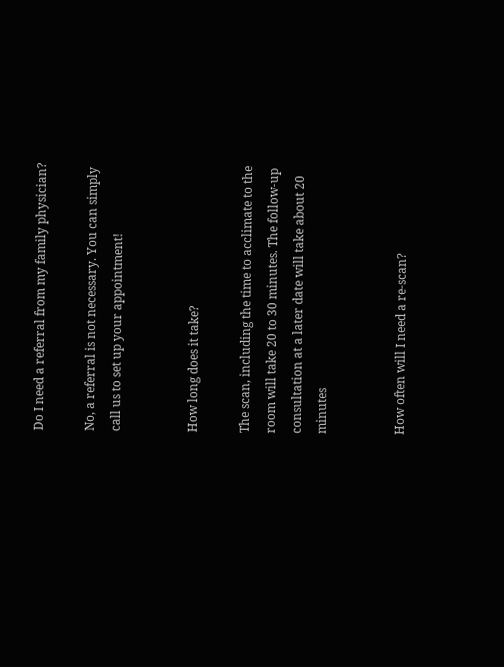Do I need a referral from my family physician?

No, a referral is not necessary. You can simply call us to set up your appointment!


How long does it take?

The scan, including the time to acclimate to the room will take 20 to 30 minutes. The follow-up consultation at a later date will take about 20 minutes


How often will I need a re-scan?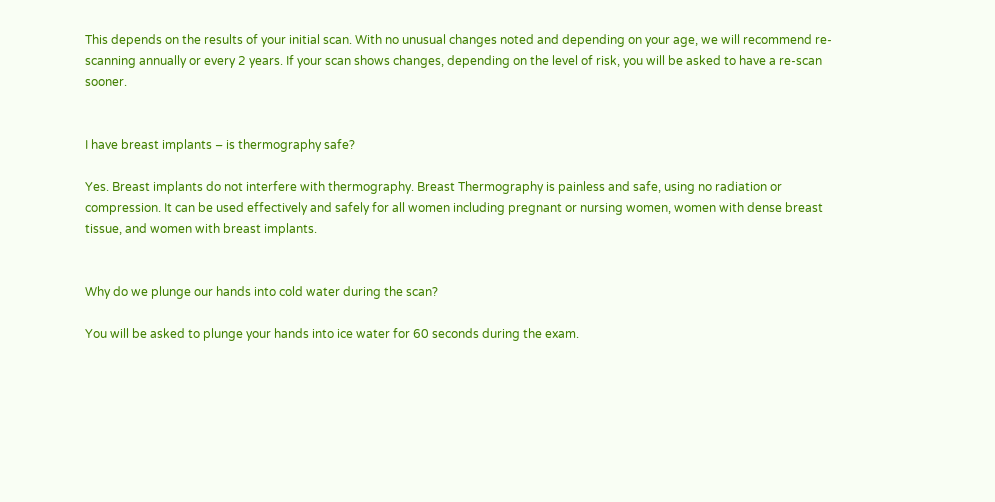This depends on the results of your initial scan. With no unusual changes noted and depending on your age, we will recommend re-scanning annually or every 2 years. If your scan shows changes, depending on the level of risk, you will be asked to have a re-scan sooner.


I have breast implants – is thermography safe?

Yes. Breast implants do not interfere with thermography. Breast Thermography is painless and safe, using no radiation or compression. It can be used effectively and safely for all women including pregnant or nursing women, women with dense breast tissue, and women with breast implants.


Why do we plunge our hands into cold water during the scan?

You will be asked to plunge your hands into ice water for 60 seconds during the exam.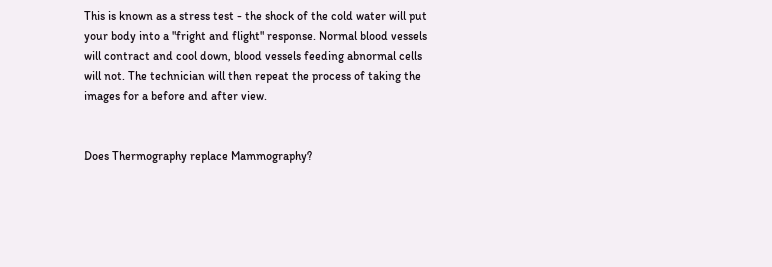This is known as a stress test - the shock of the cold water will put your body into a "fright and flight" response. Normal blood vessels will contract and cool down, blood vessels feeding abnormal cells will not. The technician will then repeat the process of taking the images for a before and after view.


Does Thermography replace Mammography?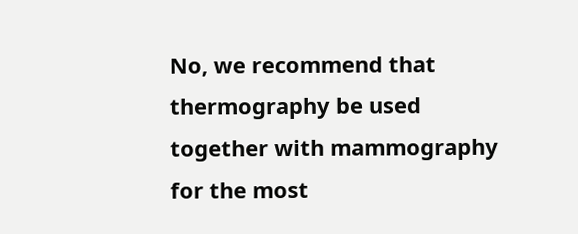No, we recommend that thermography be used together with mammography for the most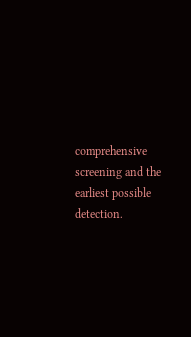comprehensive screening and the earliest possible detection.